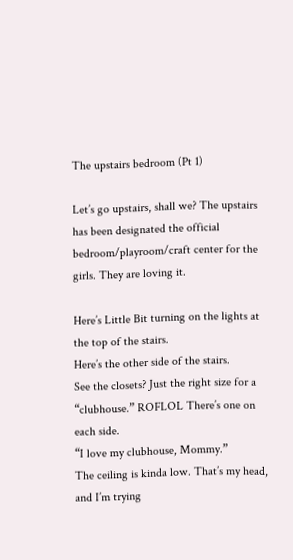The upstairs bedroom (Pt 1)

Let’s go upstairs, shall we? The upstairs has been designated the official bedroom/playroom/craft center for the girls. They are loving it.

Here’s Little Bit turning on the lights at the top of the stairs.
Here’s the other side of the stairs.
See the closets? Just the right size for a “clubhouse.” ROFLOL There’s one on each side.
“I love my clubhouse, Mommy.”
The ceiling is kinda low. That’s my head, and I’m trying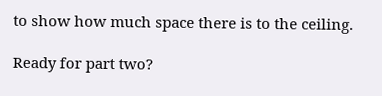to show how much space there is to the ceiling.

Ready for part two?